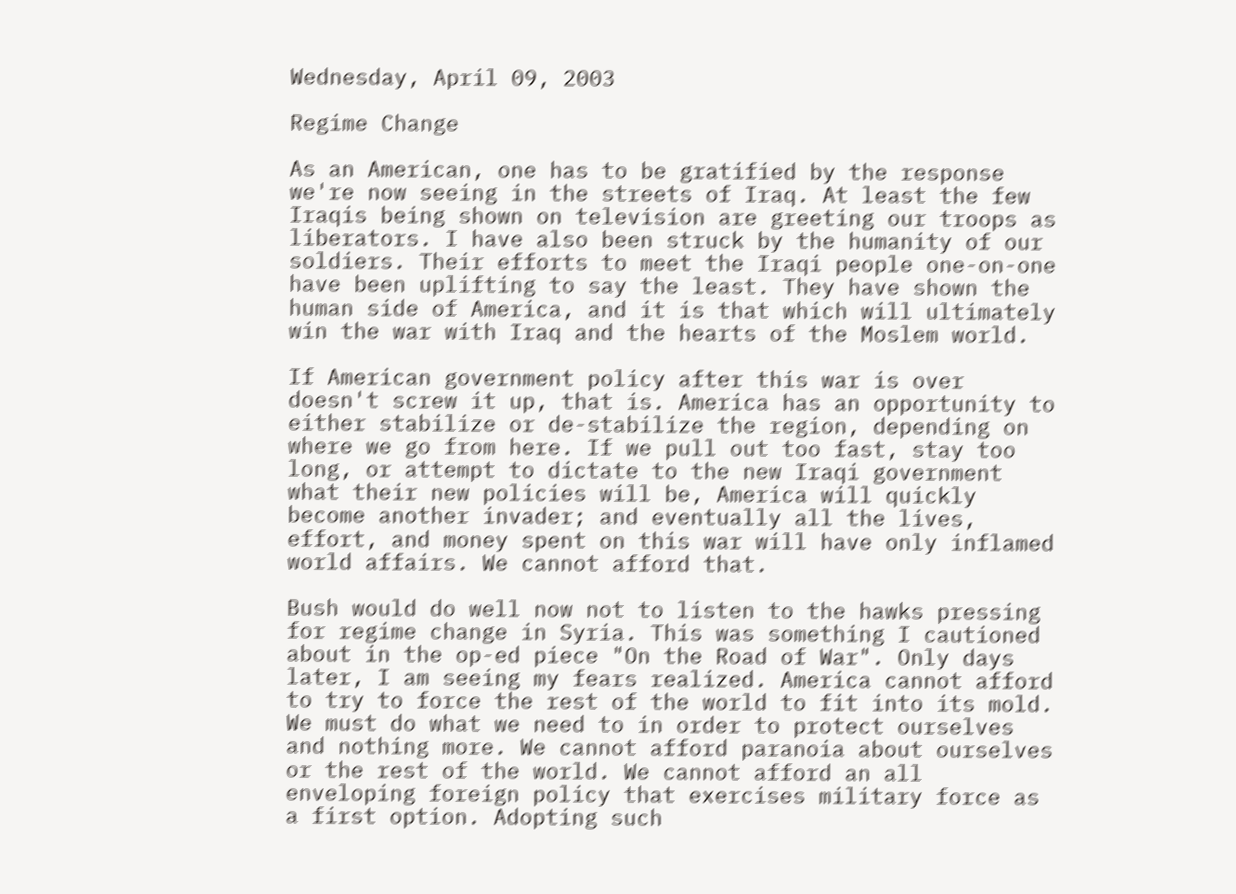Wednesday, April 09, 2003

Regime Change

As an American, one has to be gratified by the response we're now seeing in the streets of Iraq. At least the few Iraqis being shown on television are greeting our troops as liberators. I have also been struck by the humanity of our soldiers. Their efforts to meet the Iraqi people one-on-one have been uplifting to say the least. They have shown the human side of America, and it is that which will ultimately win the war with Iraq and the hearts of the Moslem world.

If American government policy after this war is over doesn't screw it up, that is. America has an opportunity to either stabilize or de-stabilize the region, depending on where we go from here. If we pull out too fast, stay too long, or attempt to dictate to the new Iraqi government what their new policies will be, America will quickly become another invader; and eventually all the lives, effort, and money spent on this war will have only inflamed world affairs. We cannot afford that.

Bush would do well now not to listen to the hawks pressing for regime change in Syria. This was something I cautioned about in the op-ed piece "On the Road of War". Only days later, I am seeing my fears realized. America cannot afford to try to force the rest of the world to fit into its mold. We must do what we need to in order to protect ourselves and nothing more. We cannot afford paranoia about ourselves or the rest of the world. We cannot afford an all enveloping foreign policy that exercises military force as a first option. Adopting such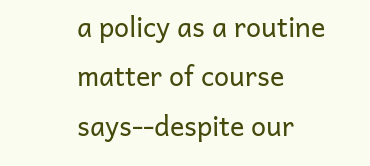a policy as a routine matter of course says--despite our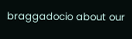braggadocio about our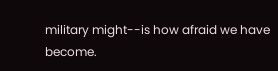military might--is how afraid we have become.